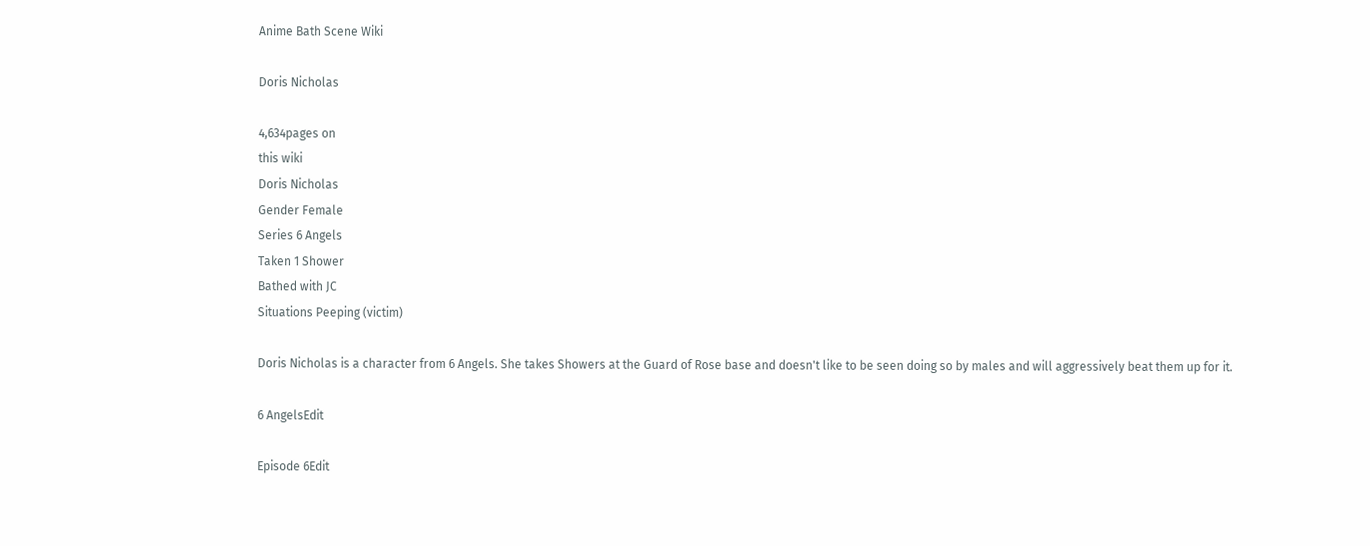Anime Bath Scene Wiki

Doris Nicholas

4,634pages on
this wiki
Doris Nicholas
Gender Female
Series 6 Angels
Taken 1 Shower
Bathed with JC
Situations Peeping (victim)

Doris Nicholas is a character from 6 Angels. She takes Showers at the Guard of Rose base and doesn't like to be seen doing so by males and will aggressively beat them up for it.

6 AngelsEdit

Episode 6Edit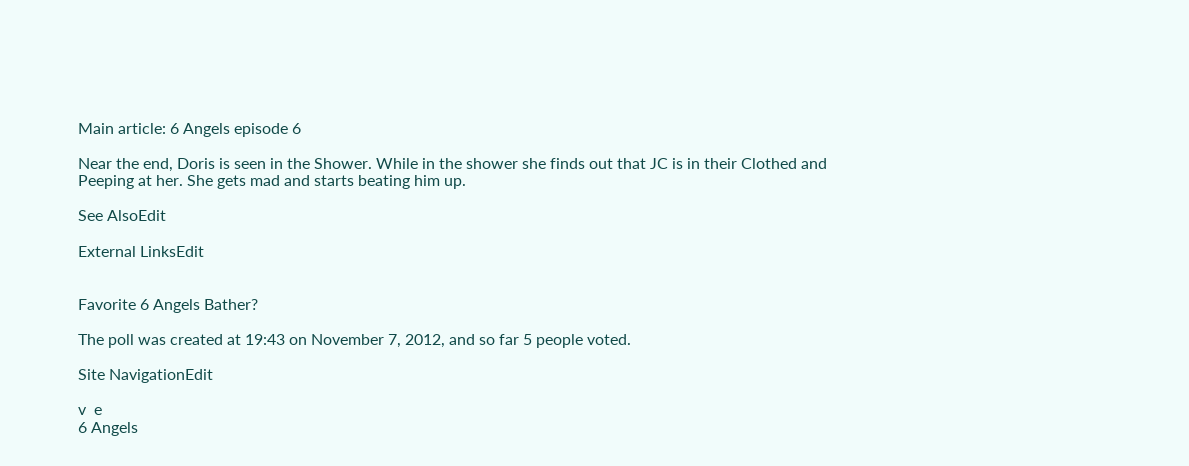Main article: 6 Angels episode 6

Near the end, Doris is seen in the Shower. While in the shower she finds out that JC is in their Clothed and Peeping at her. She gets mad and starts beating him up.

See AlsoEdit

External LinksEdit


Favorite 6 Angels Bather?

The poll was created at 19:43 on November 7, 2012, and so far 5 people voted.

Site NavigationEdit

v  e
6 Angels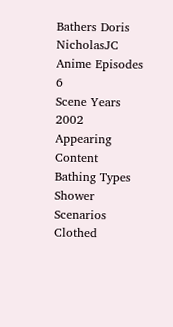Bathers Doris NicholasJC
Anime Episodes 6
Scene Years 2002
Appearing Content
Bathing Types Shower
Scenarios Clothed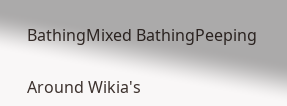BathingMixed BathingPeeping

Around Wikia's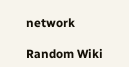network

Random Wiki